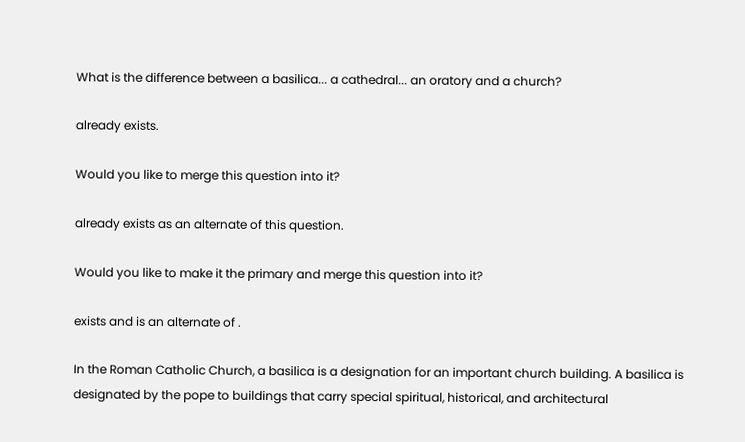What is the difference between a basilica... a cathedral... an oratory and a church?

already exists.

Would you like to merge this question into it?

already exists as an alternate of this question.

Would you like to make it the primary and merge this question into it?

exists and is an alternate of .

In the Roman Catholic Church, a basilica is a designation for an important church building. A basilica is designated by the pope to buildings that carry special spiritual, historical, and architectural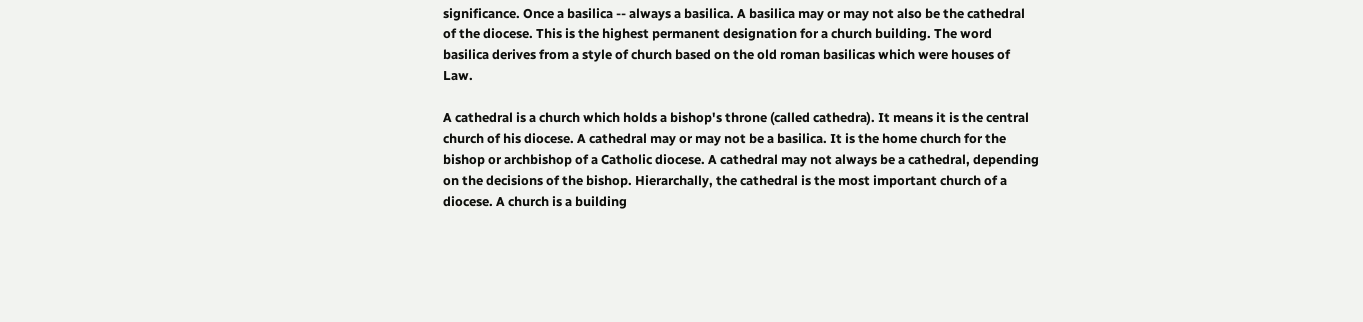significance. Once a basilica -- always a basilica. A basilica may or may not also be the cathedral of the diocese. This is the highest permanent designation for a church building. The word basilica derives from a style of church based on the old roman basilicas which were houses of Law.

A cathedral is a church which holds a bishop's throne (called cathedra). It means it is the central church of his diocese. A cathedral may or may not be a basilica. It is the home church for the bishop or archbishop of a Catholic diocese. A cathedral may not always be a cathedral, depending on the decisions of the bishop. Hierarchally, the cathedral is the most important church of a diocese. A church is a building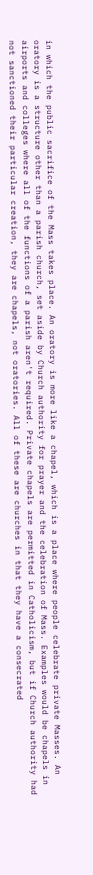in which the public sacrifice of the Mass takes place. An oratory is more like a chapel, which is a place where people celebrate private Masses. An oratory is a structure other than a parish church, set aside by Church authority for prayer and the celebration of Mass. Examples would be chapels in airports and colleges where all of the functions of a parish aren't required. Private chapels are permitted in Catholicism, but if Church authority had not sanctioned their particular creation, they are chapels, not oratories. All of these are churches in that they have a consecrated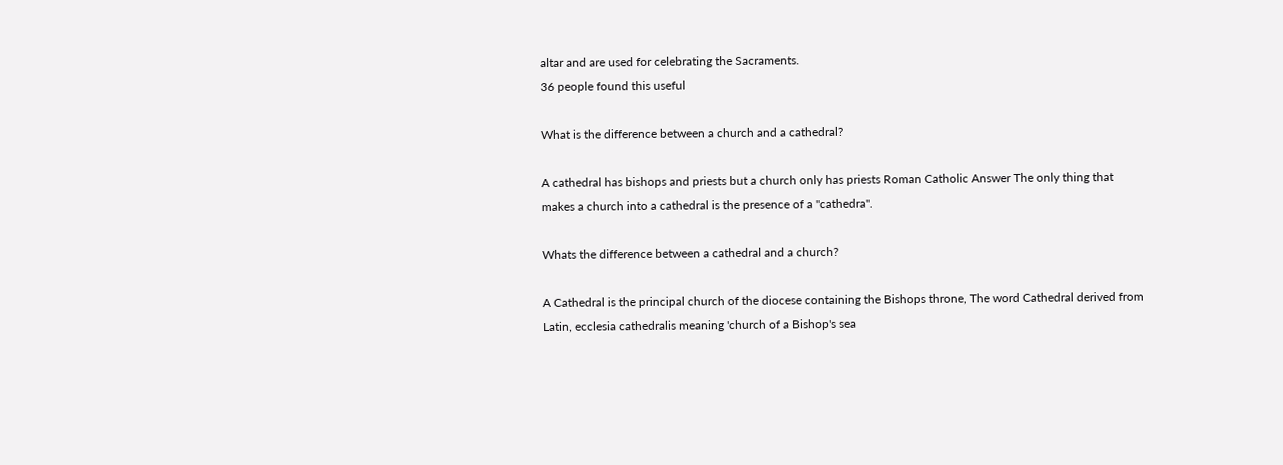altar and are used for celebrating the Sacraments.
36 people found this useful

What is the difference between a church and a cathedral?

A cathedral has bishops and priests but a church only has priests Roman Catholic Answer The only thing that makes a church into a cathedral is the presence of a "cathedra".

Whats the difference between a cathedral and a church?

A Cathedral is the principal church of the diocese containing the Bishops throne, The word Cathedral derived from Latin, ecclesia cathedralis meaning 'church of a Bishop's sea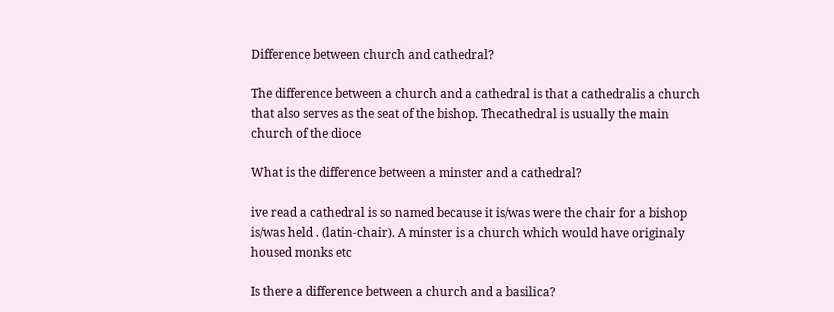Difference between church and cathedral?

The difference between a church and a cathedral is that a cathedralis a church that also serves as the seat of the bishop. Thecathedral is usually the main church of the dioce

What is the difference between a minster and a cathedral?

ive read a cathedral is so named because it is/was were the chair for a bishop is/was held . (latin-chair). A minster is a church which would have originaly housed monks etc

Is there a difference between a church and a basilica?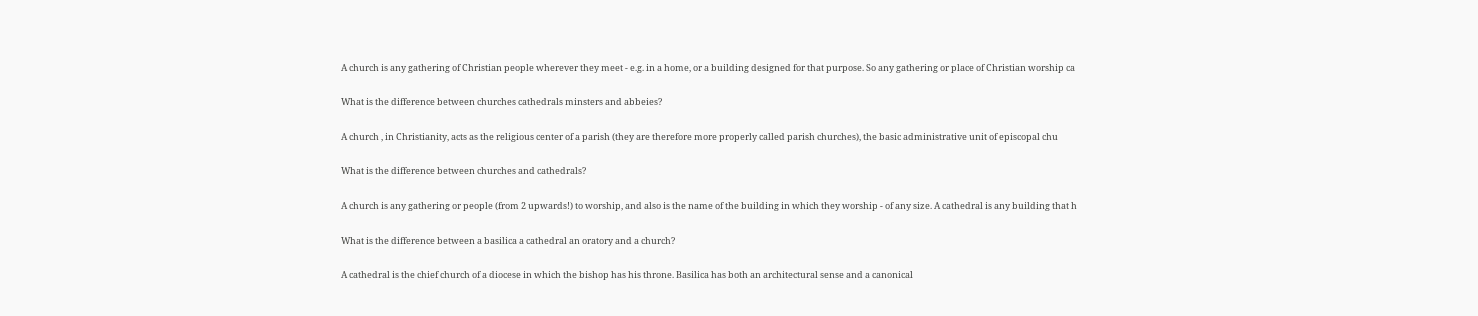A church is any gathering of Christian people wherever they meet - e.g. in a home, or a building designed for that purpose. So any gathering or place of Christian worship ca

What is the difference between churches cathedrals minsters and abbeies?

A church , in Christianity, acts as the religious center of a parish (they are therefore more properly called parish churches), the basic administrative unit of episcopal chu

What is the difference between churches and cathedrals?

A church is any gathering or people (from 2 upwards!) to worship, and also is the name of the building in which they worship - of any size. A cathedral is any building that h

What is the difference between a basilica a cathedral an oratory and a church?

A cathedral is the chief church of a diocese in which the bishop has his throne. Basilica has both an architectural sense and a canonical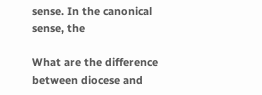sense. In the canonical sense, the

What are the difference between diocese and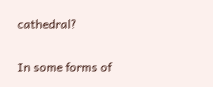cathedral?

In some forms of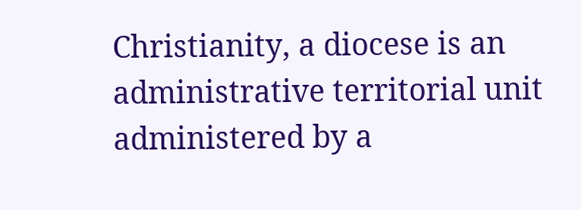Christianity, a diocese is an administrative territorial unit administered by a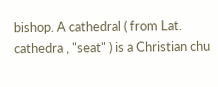bishop. A cathedral ( from Lat. cathedra , "seat" ) is a Christian chu